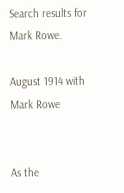Search results for Mark Rowe.

August 1914 with Mark Rowe


As the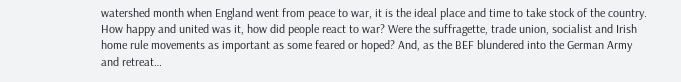watershed month when England went from peace to war, it is the ideal place and time to take stock of the country. How happy and united was it, how did people react to war? Were the suffragette, trade union, socialist and Irish home rule movements as important as some feared or hoped? And, as the BEF blundered into the German Army and retreat…